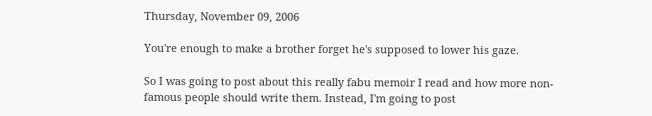Thursday, November 09, 2006

You're enough to make a brother forget he's supposed to lower his gaze.

So I was going to post about this really fabu memoir I read and how more non-famous people should write them. Instead, I'm going to post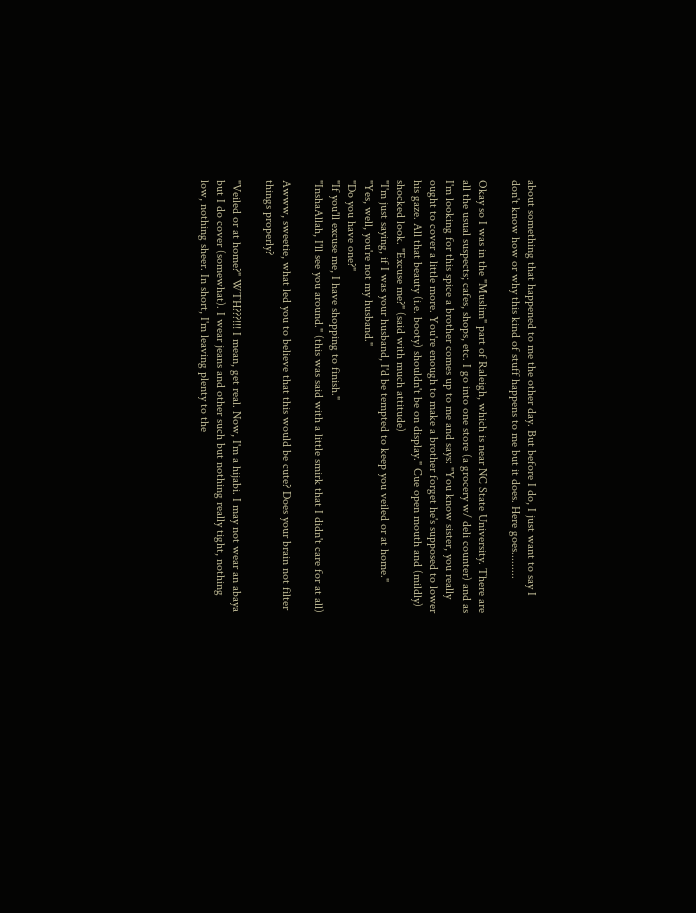about something that happened to me the other day. But before I do, I just want to say I don't know how or why this kind of stuff happens to me but it does. Here goes.........

Okay so I was in the "Muslim" part of Raleigh, which is near NC State University. There are all the usual suspects; cafes, shops, etc. I go into one store (a grocery w/ deli counter) and as I'm looking for this spice a brother comes up to me and says: "You know sister, you really ought to cover a little more. You're enough to make a brother forget he's supposed to lower his gaze. All that beauty (i.e. booty) shouldn't be on display." Cue open mouth and (mildly) shocked look. "Excuse me?" (said with much attitude)
"I'm just saying, if I was your husband, I'd be tempted to keep you veiled or at home."
"Yes, well, you're not my husband."
"Do you have one?"
"If you'll excuse me, I have shopping to finish."
"InshaAllah, I'll see you around." (this was said with a little smirk that I didn't care for at all)

Awww, sweetie, what led you to believe that this would be cute? Does your brain not filter things properly?

"Veiled or at home?" WTH???!!! I mean, get real. Now, I'm a hijabi. I may not wear an abaya but I do cover (somewhat). I wear jeans and other such but nothing really tight, nothing low, nothing sheer. In short, I'm leaving plenty to the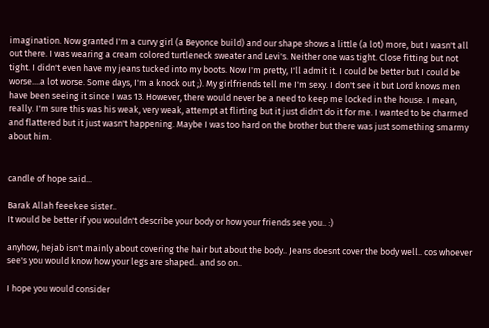imagination. Now granted I'm a curvy girl (a Beyonce build) and our shape shows a little (a lot) more, but I wasn't all out there. I was wearing a cream colored turtleneck sweater and Levi's. Neither one was tight. Close fitting but not tight. I didn't even have my jeans tucked into my boots. Now I'm pretty, I'll admit it. I could be better but I could be worse....a lot worse. Some days, I'm a knock out ;). My girlfriends tell me I'm sexy. I don't see it but Lord knows men have been seeing it since I was 13. However, there would never be a need to keep me locked in the house. I mean, really. I'm sure this was his weak, very weak, attempt at flirting but it just didn't do it for me. I wanted to be charmed and flattered but it just wasn't happening. Maybe I was too hard on the brother but there was just something smarmy about him.


candle of hope said...

Barak Allah feeekee sister..
It would be better if you wouldn't describe your body or how your friends see you.. :)

anyhow, hejab isn't mainly about covering the hair but about the body.. Jeans doesnt cover the body well.. cos whoever see's you would know how your legs are shaped.. and so on..

I hope you would consider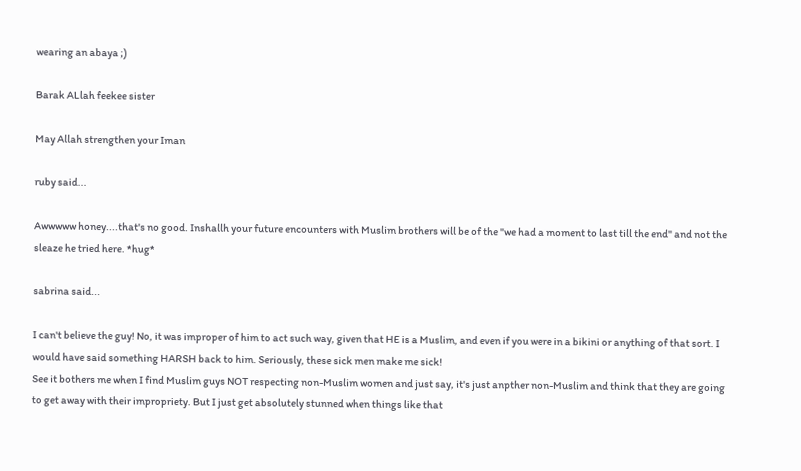wearing an abaya ;)

Barak ALlah feekee sister

May Allah strengthen your Iman

ruby said...

Awwwww honey....that's no good. Inshallh your future encounters with Muslim brothers will be of the "we had a moment to last till the end" and not the sleaze he tried here. *hug*

sabrina said...

I can't believe the guy! No, it was improper of him to act such way, given that HE is a Muslim, and even if you were in a bikini or anything of that sort. I would have said something HARSH back to him. Seriously, these sick men make me sick!
See it bothers me when I find Muslim guys NOT respecting non-Muslim women and just say, it's just anpther non-Muslim and think that they are going to get away with their impropriety. But I just get absolutely stunned when things like that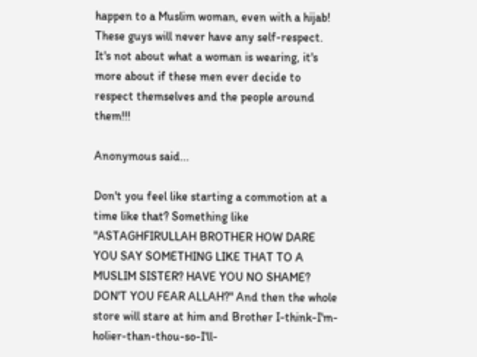happen to a Muslim woman, even with a hijab! These guys will never have any self-respect.
It's not about what a woman is wearing, it's more about if these men ever decide to respect themselves and the people around them!!!

Anonymous said...

Don't you feel like starting a commotion at a time like that? Something like "ASTAGHFIRULLAH BROTHER HOW DARE YOU SAY SOMETHING LIKE THAT TO A MUSLIM SISTER? HAVE YOU NO SHAME? DON'T YOU FEAR ALLAH?" And then the whole store will stare at him and Brother I-think-I'm-holier-than-thou-so-I'll-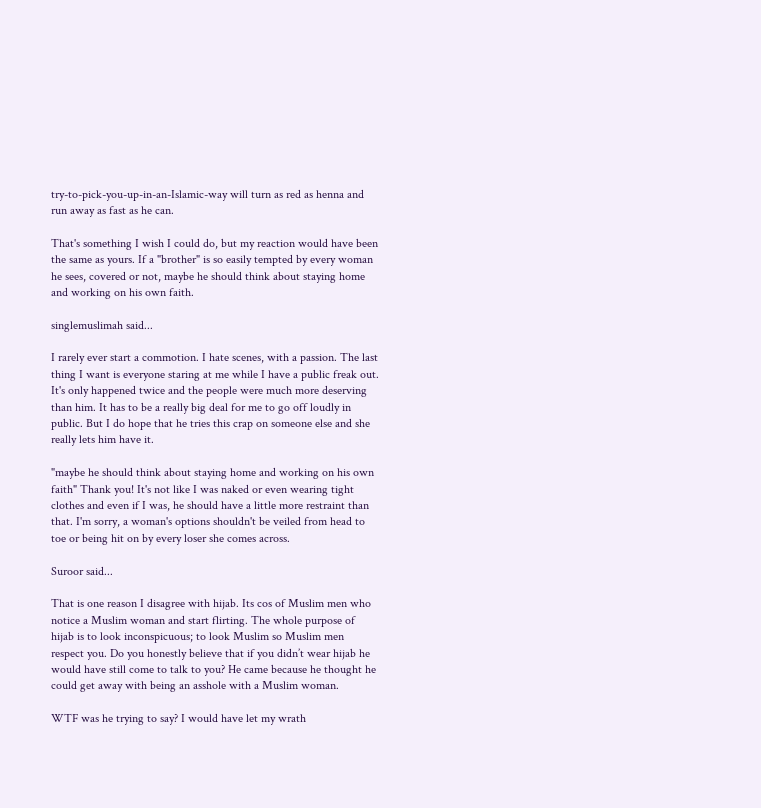try-to-pick-you-up-in-an-Islamic-way will turn as red as henna and run away as fast as he can.

That's something I wish I could do, but my reaction would have been the same as yours. If a "brother" is so easily tempted by every woman he sees, covered or not, maybe he should think about staying home and working on his own faith.

singlemuslimah said...

I rarely ever start a commotion. I hate scenes, with a passion. The last thing I want is everyone staring at me while I have a public freak out. It's only happened twice and the people were much more deserving than him. It has to be a really big deal for me to go off loudly in public. But I do hope that he tries this crap on someone else and she really lets him have it.

"maybe he should think about staying home and working on his own faith" Thank you! It's not like I was naked or even wearing tight clothes and even if I was, he should have a little more restraint than that. I'm sorry, a woman's options shouldn't be veiled from head to toe or being hit on by every loser she comes across.

Suroor said...

That is one reason I disagree with hijab. Its cos of Muslim men who notice a Muslim woman and start flirting. The whole purpose of hijab is to look inconspicuous; to look Muslim so Muslim men respect you. Do you honestly believe that if you didn’t wear hijab he would have still come to talk to you? He came because he thought he could get away with being an asshole with a Muslim woman.

WTF was he trying to say? I would have let my wrath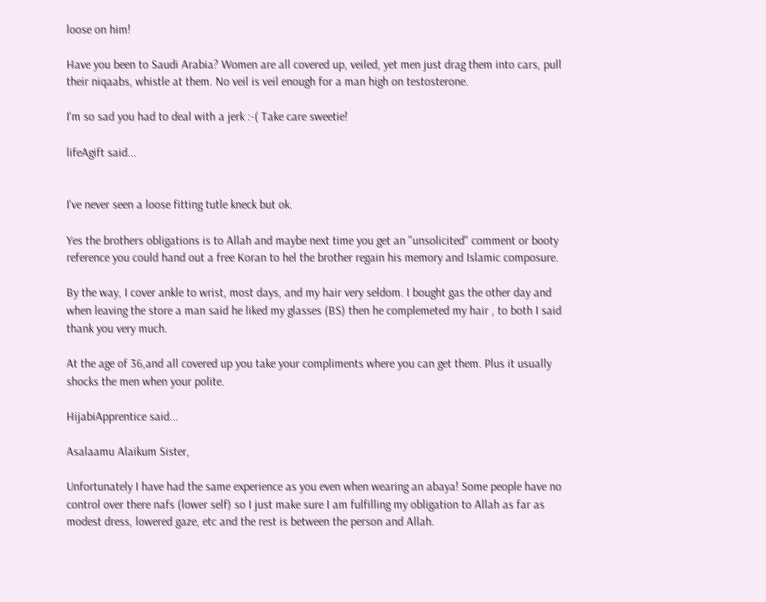loose on him!

Have you been to Saudi Arabia? Women are all covered up, veiled, yet men just drag them into cars, pull their niqaabs, whistle at them. No veil is veil enough for a man high on testosterone.

I'm so sad you had to deal with a jerk :-( Take care sweetie!

lifeAgift said...


I've never seen a loose fitting tutle kneck but ok.

Yes the brothers obligations is to Allah and maybe next time you get an "unsolicited" comment or booty reference you could hand out a free Koran to hel the brother regain his memory and Islamic composure.

By the way, I cover ankle to wrist, most days, and my hair very seldom. I bought gas the other day and when leaving the store a man said he liked my glasses (BS) then he complemeted my hair , to both I said thank you very much.

At the age of 36,and all covered up you take your compliments where you can get them. Plus it usually shocks the men when your polite.

HijabiApprentice said...

Asalaamu Alaikum Sister,

Unfortunately I have had the same experience as you even when wearing an abaya! Some people have no control over there nafs (lower self) so I just make sure I am fulfilling my obligation to Allah as far as modest dress, lowered gaze, etc and the rest is between the person and Allah.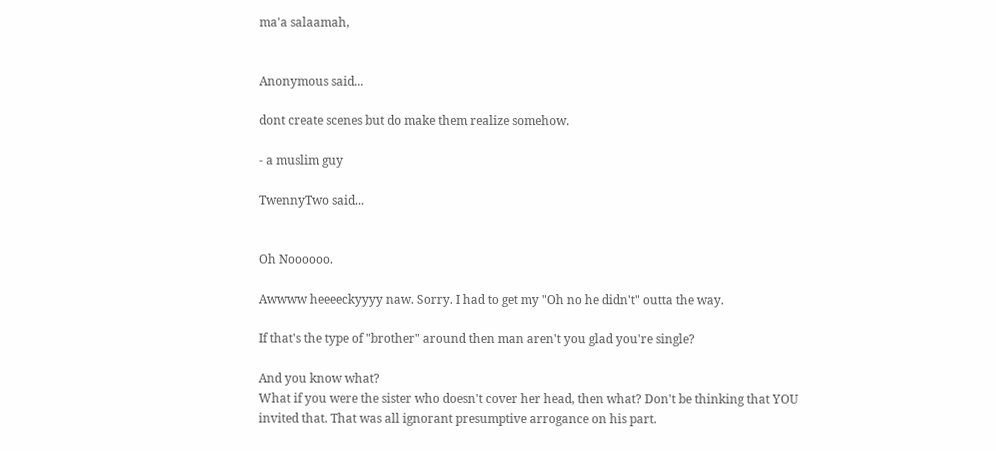ma'a salaamah,


Anonymous said...

dont create scenes but do make them realize somehow.

- a muslim guy

TwennyTwo said...


Oh Noooooo.

Awwww heeeeckyyyy naw. Sorry. I had to get my "Oh no he didn't" outta the way.

If that's the type of "brother" around then man aren't you glad you're single?

And you know what?
What if you were the sister who doesn't cover her head, then what? Don't be thinking that YOU invited that. That was all ignorant presumptive arrogance on his part.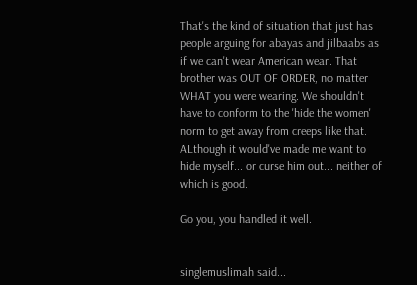That's the kind of situation that just has people arguing for abayas and jilbaabs as if we can't wear American wear. That brother was OUT OF ORDER, no matter WHAT you were wearing. We shouldn't have to conform to the 'hide the women' norm to get away from creeps like that. ALthough it would've made me want to hide myself... or curse him out... neither of which is good.

Go you, you handled it well.


singlemuslimah said...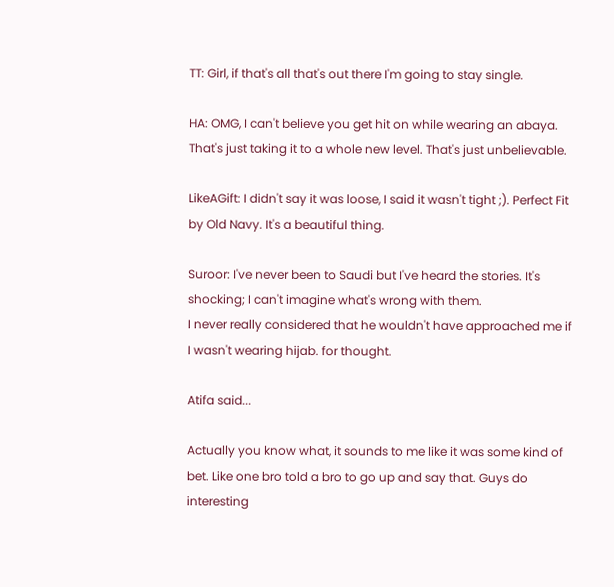TT: Girl, if that's all that's out there I'm going to stay single.

HA: OMG, I can't believe you get hit on while wearing an abaya. That's just taking it to a whole new level. That's just unbelievable.

LikeAGift: I didn't say it was loose, I said it wasn't tight ;). Perfect Fit by Old Navy. It's a beautiful thing.

Suroor: I've never been to Saudi but I've heard the stories. It's shocking; I can't imagine what's wrong with them.
I never really considered that he wouldn't have approached me if I wasn't wearing hijab. for thought.

Atifa said...

Actually you know what, it sounds to me like it was some kind of bet. Like one bro told a bro to go up and say that. Guys do interesting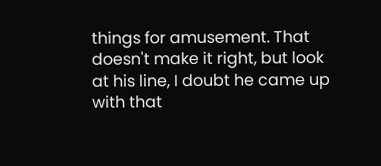things for amusement. That doesn't make it right, but look at his line, I doubt he came up with that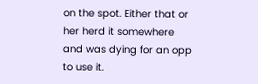on the spot. Either that or her herd it somewhere and was dying for an opp to use it.